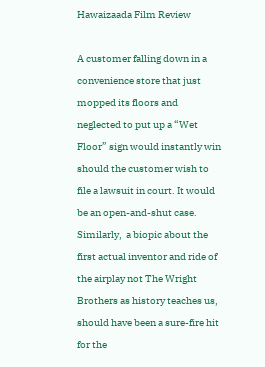Hawaizaada Film Review

A customer falling down in a convenience store that just mopped its floors and neglected to put up a “Wet Floor” sign would instantly win should the customer wish to file a lawsuit in court. It would be an open-and-shut case. Similarly,  a biopic about the first actual inventor and ride of the airplay not The Wright Brothers as history teaches us, should have been a sure-fire hit for the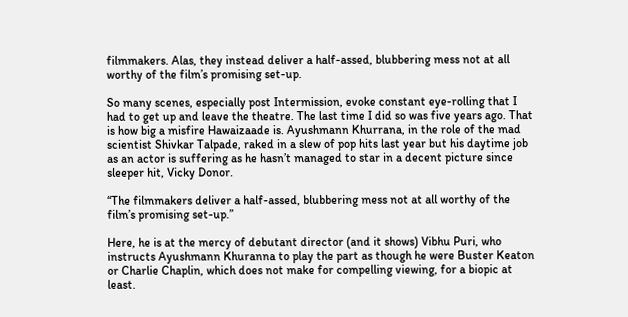filmmakers. Alas, they instead deliver a half-assed, blubbering mess not at all worthy of the film’s promising set-up.

So many scenes, especially post Intermission, evoke constant eye-rolling that I had to get up and leave the theatre. The last time I did so was five years ago. That is how big a misfire Hawaizaade is. Ayushmann Khurrana, in the role of the mad scientist Shivkar Talpade, raked in a slew of pop hits last year but his daytime job as an actor is suffering as he hasn’t managed to star in a decent picture since sleeper hit, Vicky Donor.

“The filmmakers deliver a half-assed, blubbering mess not at all worthy of the film’s promising set-up.”

Here, he is at the mercy of debutant director (and it shows) Vibhu Puri, who instructs Ayushmann Khuranna to play the part as though he were Buster Keaton or Charlie Chaplin, which does not make for compelling viewing, for a biopic at least.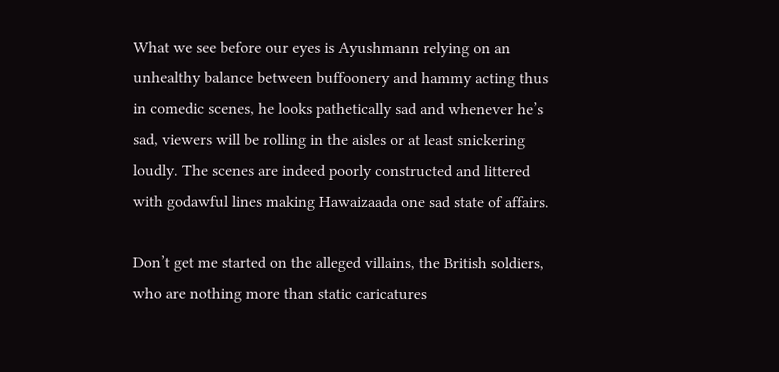What we see before our eyes is Ayushmann relying on an unhealthy balance between buffoonery and hammy acting thus in comedic scenes, he looks pathetically sad and whenever he’s sad, viewers will be rolling in the aisles or at least snickering loudly. The scenes are indeed poorly constructed and littered with godawful lines making Hawaizaada one sad state of affairs.

Don’t get me started on the alleged villains, the British soldiers, who are nothing more than static caricatures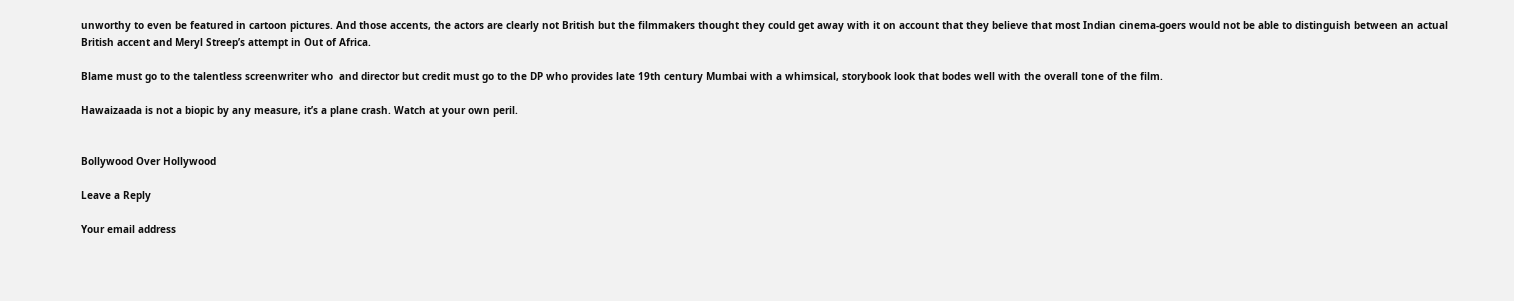unworthy to even be featured in cartoon pictures. And those accents, the actors are clearly not British but the filmmakers thought they could get away with it on account that they believe that most Indian cinema-goers would not be able to distinguish between an actual British accent and Meryl Streep’s attempt in Out of Africa.

Blame must go to the talentless screenwriter who  and director but credit must go to the DP who provides late 19th century Mumbai with a whimsical, storybook look that bodes well with the overall tone of the film.

Hawaizaada is not a biopic by any measure, it’s a plane crash. Watch at your own peril.


Bollywood Over Hollywood

Leave a Reply

Your email address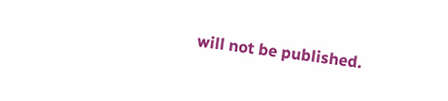will not be published.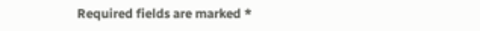Required fields are marked *